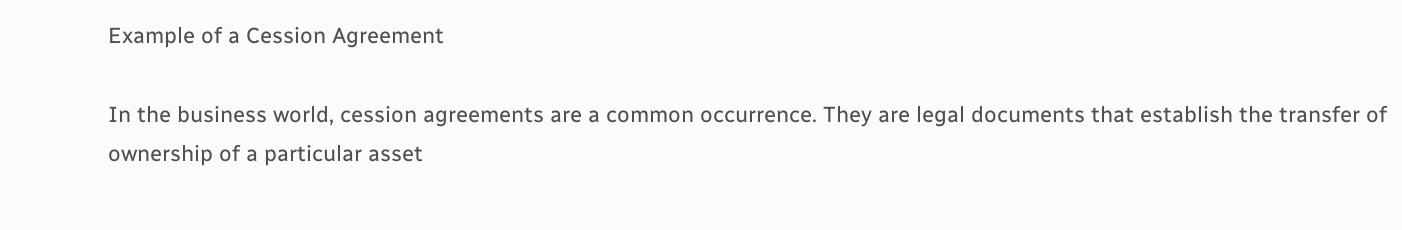Example of a Cession Agreement

In the business world, cession agreements are a common occurrence. They are legal documents that establish the transfer of ownership of a particular asset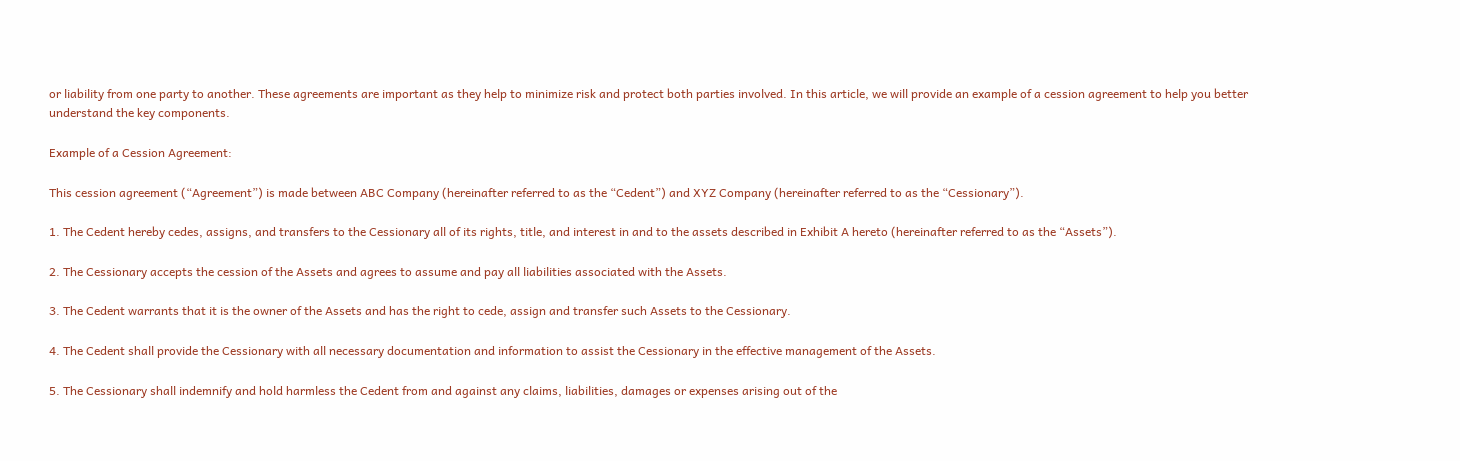or liability from one party to another. These agreements are important as they help to minimize risk and protect both parties involved. In this article, we will provide an example of a cession agreement to help you better understand the key components.

Example of a Cession Agreement:

This cession agreement (“Agreement”) is made between ABC Company (hereinafter referred to as the “Cedent”) and XYZ Company (hereinafter referred to as the “Cessionary”).

1. The Cedent hereby cedes, assigns, and transfers to the Cessionary all of its rights, title, and interest in and to the assets described in Exhibit A hereto (hereinafter referred to as the “Assets”).

2. The Cessionary accepts the cession of the Assets and agrees to assume and pay all liabilities associated with the Assets.

3. The Cedent warrants that it is the owner of the Assets and has the right to cede, assign and transfer such Assets to the Cessionary.

4. The Cedent shall provide the Cessionary with all necessary documentation and information to assist the Cessionary in the effective management of the Assets.

5. The Cessionary shall indemnify and hold harmless the Cedent from and against any claims, liabilities, damages or expenses arising out of the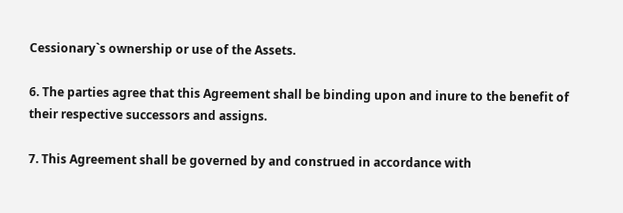Cessionary`s ownership or use of the Assets.

6. The parties agree that this Agreement shall be binding upon and inure to the benefit of their respective successors and assigns.

7. This Agreement shall be governed by and construed in accordance with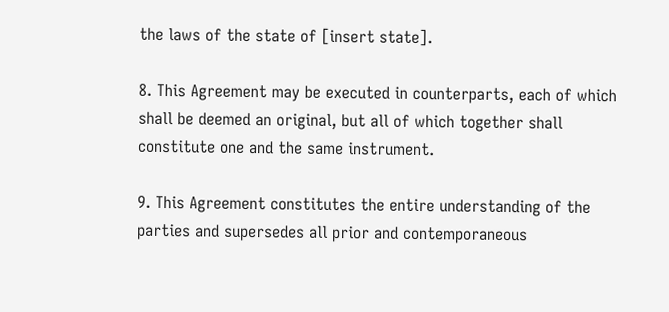the laws of the state of [insert state].

8. This Agreement may be executed in counterparts, each of which shall be deemed an original, but all of which together shall constitute one and the same instrument.

9. This Agreement constitutes the entire understanding of the parties and supersedes all prior and contemporaneous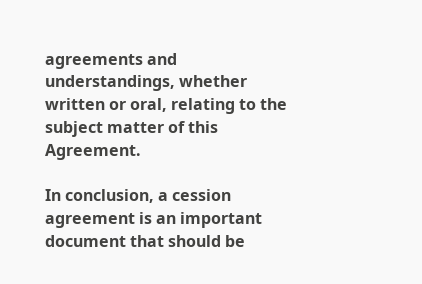agreements and understandings, whether written or oral, relating to the subject matter of this Agreement.

In conclusion, a cession agreement is an important document that should be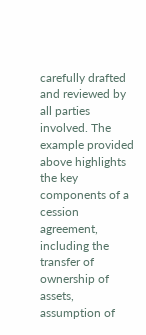carefully drafted and reviewed by all parties involved. The example provided above highlights the key components of a cession agreement, including the transfer of ownership of assets, assumption of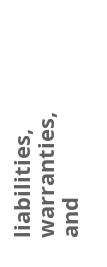liabilities, warranties, and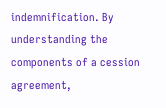indemnification. By understanding the components of a cession agreement,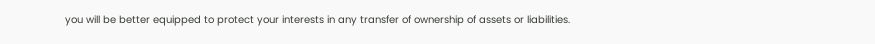you will be better equipped to protect your interests in any transfer of ownership of assets or liabilities.